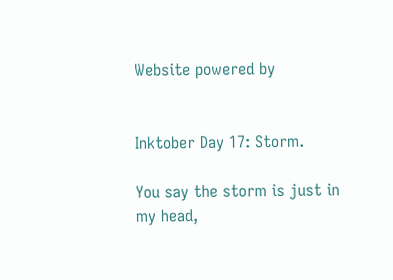Website powered by


Inktober Day 17: Storm.

You say the storm is just in my head,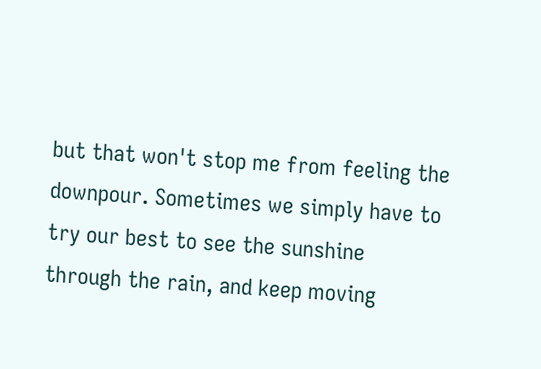but that won't stop me from feeling the downpour. Sometimes we simply have to try our best to see the sunshine through the rain, and keep moving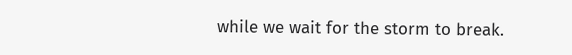while we wait for the storm to break.